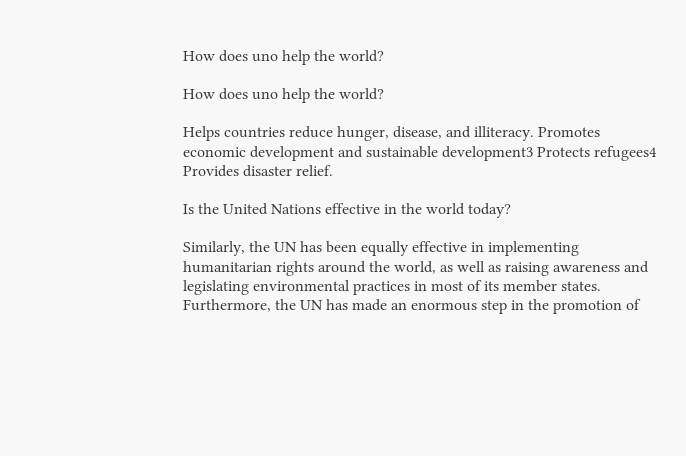How does uno help the world?

How does uno help the world?

Helps countries reduce hunger, disease, and illiteracy. Promotes economic development and sustainable development3 Protects refugees4 Provides disaster relief.

Is the United Nations effective in the world today?

Similarly, the UN has been equally effective in implementing humanitarian rights around the world, as well as raising awareness and legislating environmental practices in most of its member states. Furthermore, the UN has made an enormous step in the promotion of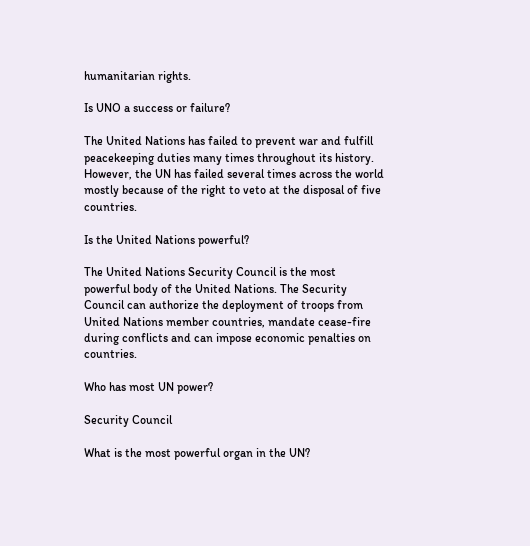humanitarian rights.

Is UNO a success or failure?

The United Nations has failed to prevent war and fulfill peacekeeping duties many times throughout its history. However, the UN has failed several times across the world mostly because of the right to veto at the disposal of five countries.

Is the United Nations powerful?

The United Nations Security Council is the most powerful body of the United Nations. The Security Council can authorize the deployment of troops from United Nations member countries, mandate cease-fire during conflicts and can impose economic penalties on countries.

Who has most UN power?

Security Council

What is the most powerful organ in the UN?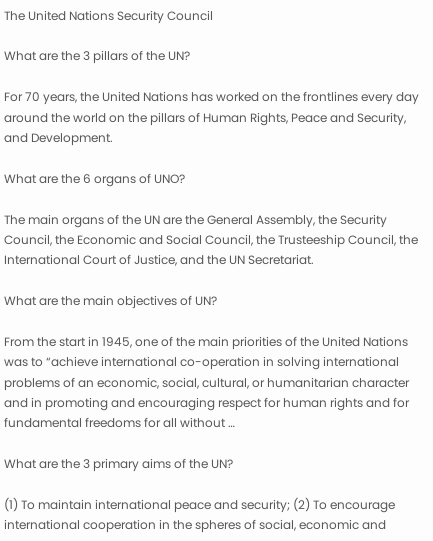The United Nations Security Council

What are the 3 pillars of the UN?

For 70 years, the United Nations has worked on the frontlines every day around the world on the pillars of Human Rights, Peace and Security, and Development.

What are the 6 organs of UNO?

The main organs of the UN are the General Assembly, the Security Council, the Economic and Social Council, the Trusteeship Council, the International Court of Justice, and the UN Secretariat.

What are the main objectives of UN?

From the start in 1945, one of the main priorities of the United Nations was to “achieve international co-operation in solving international problems of an economic, social, cultural, or humanitarian character and in promoting and encouraging respect for human rights and for fundamental freedoms for all without …

What are the 3 primary aims of the UN?

(1) To maintain international peace and security; (2) To encourage international cooperation in the spheres of social, economic and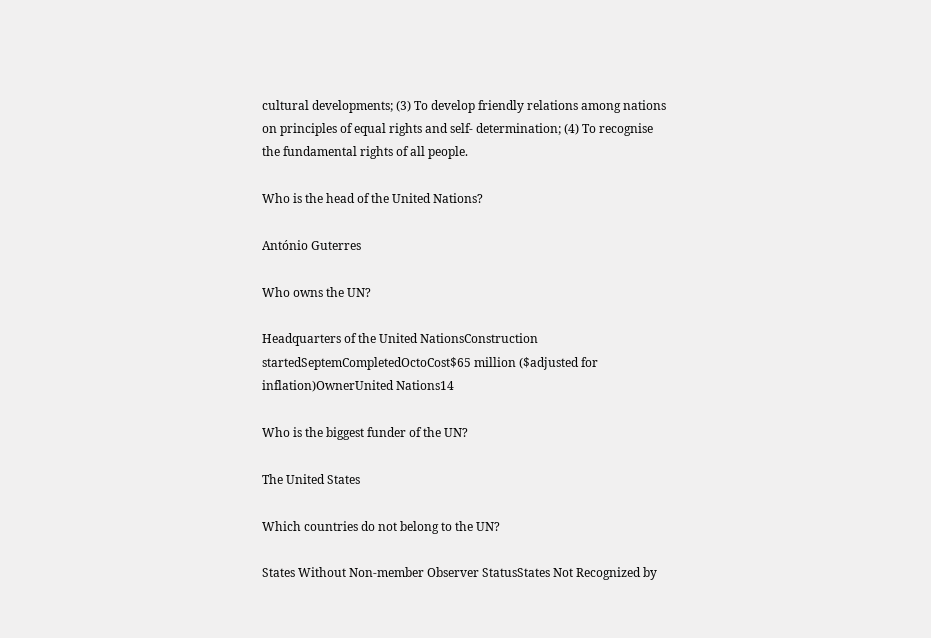cultural developments; (3) To develop friendly relations among nations on principles of equal rights and self- determination; (4) To recognise the fundamental rights of all people.

Who is the head of the United Nations?

António Guterres

Who owns the UN?

Headquarters of the United NationsConstruction startedSeptemCompletedOctoCost$65 million ($adjusted for inflation)OwnerUnited Nations14

Who is the biggest funder of the UN?

The United States

Which countries do not belong to the UN?

States Without Non-member Observer StatusStates Not Recognized by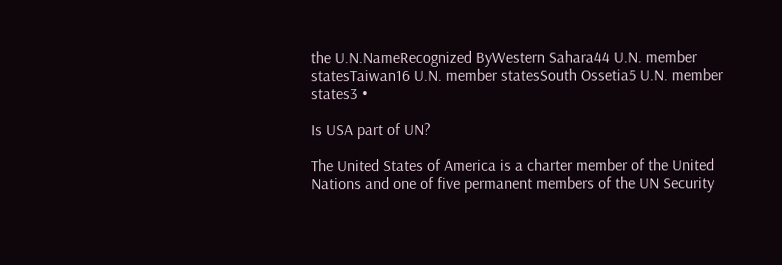the U.N.NameRecognized ByWestern Sahara44 U.N. member statesTaiwan16 U.N. member statesSouth Ossetia5 U.N. member states3 •

Is USA part of UN?

The United States of America is a charter member of the United Nations and one of five permanent members of the UN Security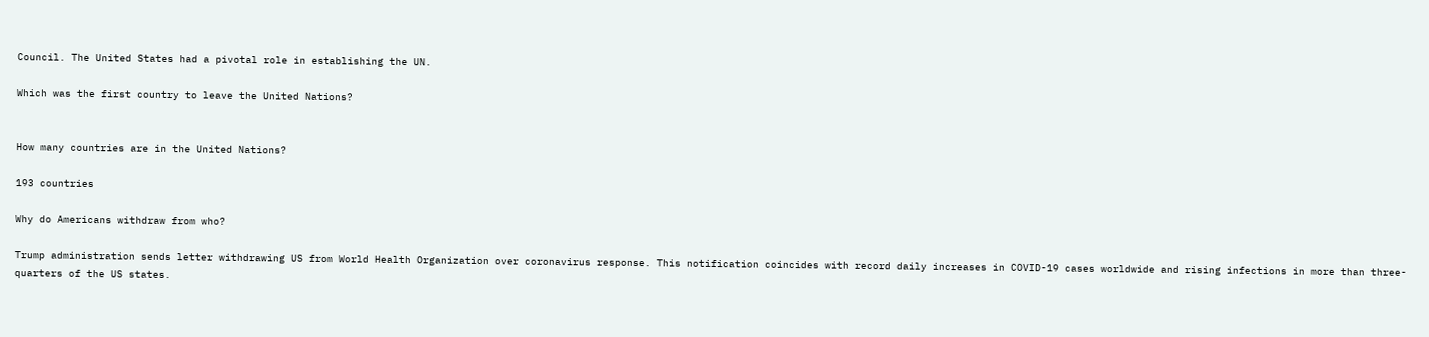Council. The United States had a pivotal role in establishing the UN.

Which was the first country to leave the United Nations?


How many countries are in the United Nations?

193 countries

Why do Americans withdraw from who?

Trump administration sends letter withdrawing US from World Health Organization over coronavirus response. This notification coincides with record daily increases in COVID-19 cases worldwide and rising infections in more than three-quarters of the US states.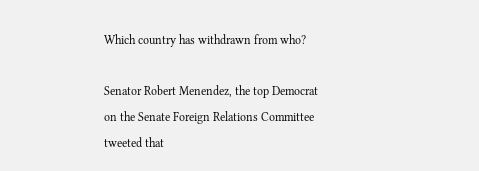Which country has withdrawn from who?

Senator Robert Menendez, the top Democrat on the Senate Foreign Relations Committee tweeted that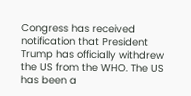Congress has received notification that President Trump has officially withdrew the US from the WHO. The US has been a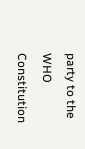party to the WHO Constitution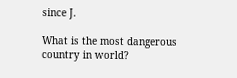since J.

What is the most dangerous country in world?